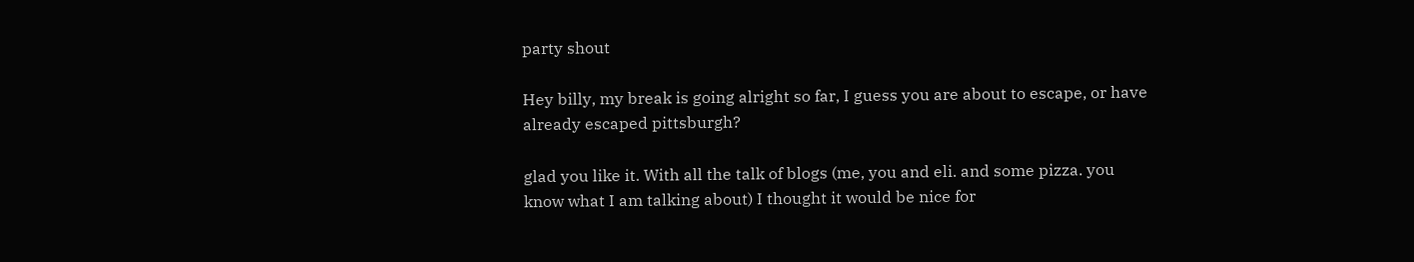party shout

Hey billy, my break is going alright so far, I guess you are about to escape, or have already escaped pittsburgh?

glad you like it. With all the talk of blogs (me, you and eli. and some pizza. you know what I am talking about) I thought it would be nice for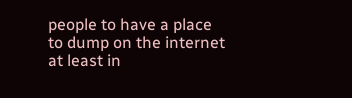people to have a place to dump on the internet at least in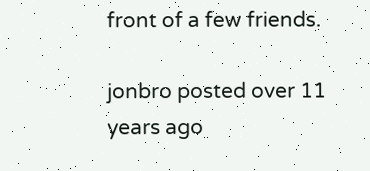front of a few friends.

jonbro posted over 11 years ago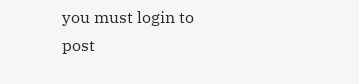you must login to post